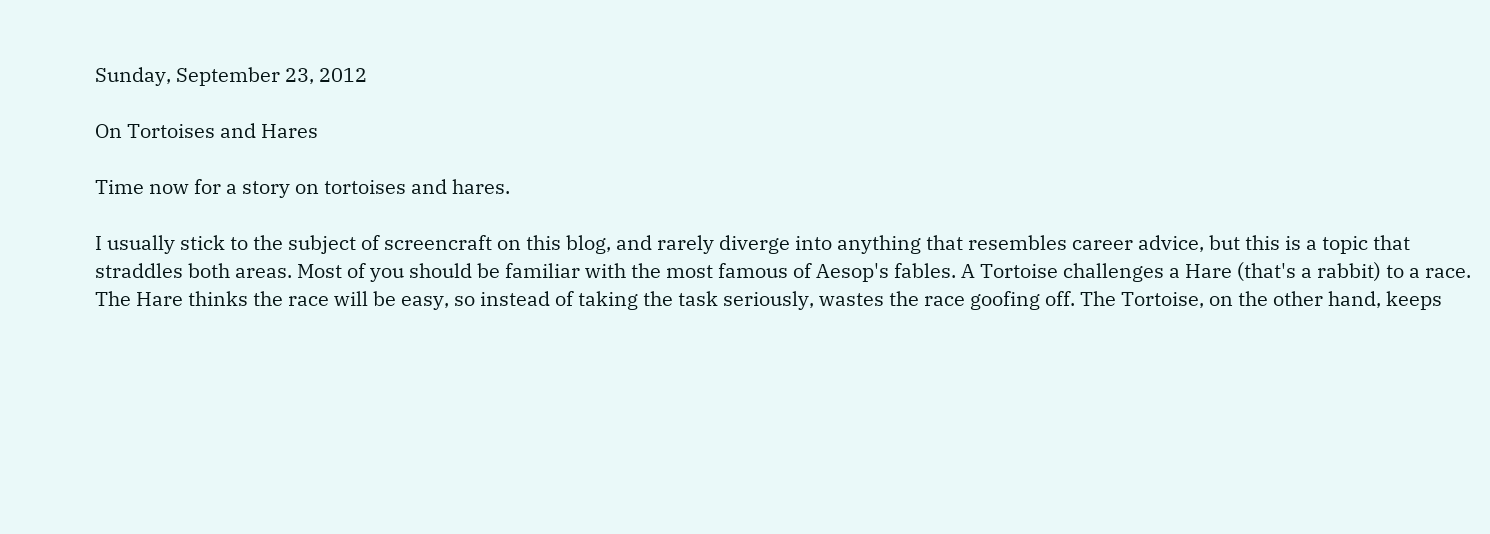Sunday, September 23, 2012

On Tortoises and Hares

Time now for a story on tortoises and hares.

I usually stick to the subject of screencraft on this blog, and rarely diverge into anything that resembles career advice, but this is a topic that straddles both areas. Most of you should be familiar with the most famous of Aesop's fables. A Tortoise challenges a Hare (that's a rabbit) to a race. The Hare thinks the race will be easy, so instead of taking the task seriously, wastes the race goofing off. The Tortoise, on the other hand, keeps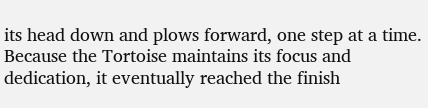its head down and plows forward, one step at a time. Because the Tortoise maintains its focus and dedication, it eventually reached the finish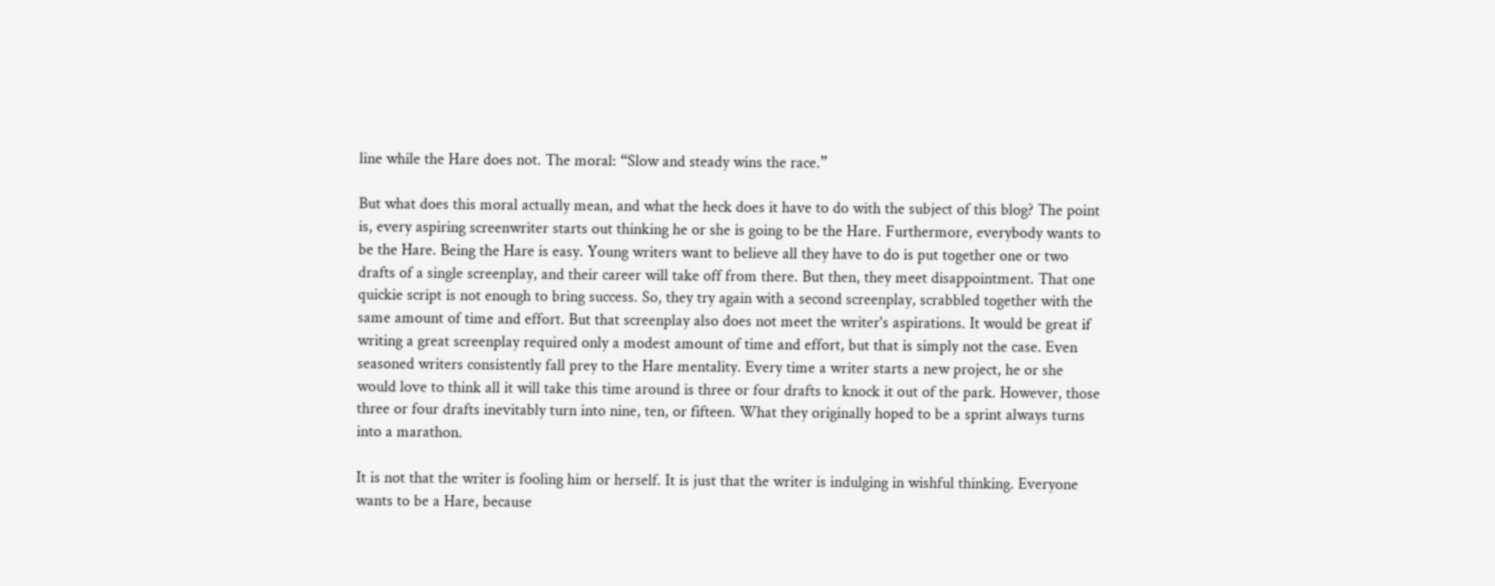line while the Hare does not. The moral: “Slow and steady wins the race.”

But what does this moral actually mean, and what the heck does it have to do with the subject of this blog? The point is, every aspiring screenwriter starts out thinking he or she is going to be the Hare. Furthermore, everybody wants to be the Hare. Being the Hare is easy. Young writers want to believe all they have to do is put together one or two drafts of a single screenplay, and their career will take off from there. But then, they meet disappointment. That one quickie script is not enough to bring success. So, they try again with a second screenplay, scrabbled together with the same amount of time and effort. But that screenplay also does not meet the writer's aspirations. It would be great if writing a great screenplay required only a modest amount of time and effort, but that is simply not the case. Even seasoned writers consistently fall prey to the Hare mentality. Every time a writer starts a new project, he or she would love to think all it will take this time around is three or four drafts to knock it out of the park. However, those three or four drafts inevitably turn into nine, ten, or fifteen. What they originally hoped to be a sprint always turns into a marathon.

It is not that the writer is fooling him or herself. It is just that the writer is indulging in wishful thinking. Everyone wants to be a Hare, because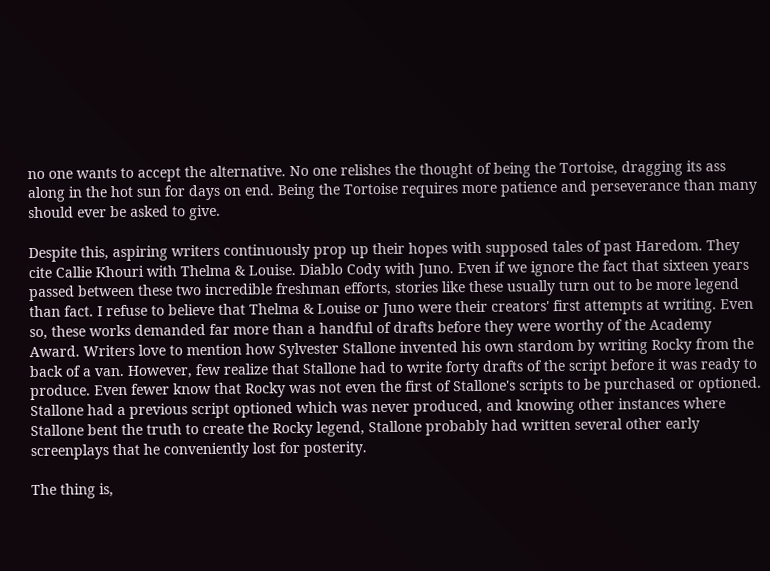no one wants to accept the alternative. No one relishes the thought of being the Tortoise, dragging its ass along in the hot sun for days on end. Being the Tortoise requires more patience and perseverance than many should ever be asked to give.

Despite this, aspiring writers continuously prop up their hopes with supposed tales of past Haredom. They cite Callie Khouri with Thelma & Louise. Diablo Cody with Juno. Even if we ignore the fact that sixteen years passed between these two incredible freshman efforts, stories like these usually turn out to be more legend than fact. I refuse to believe that Thelma & Louise or Juno were their creators' first attempts at writing. Even so, these works demanded far more than a handful of drafts before they were worthy of the Academy Award. Writers love to mention how Sylvester Stallone invented his own stardom by writing Rocky from the back of a van. However, few realize that Stallone had to write forty drafts of the script before it was ready to produce. Even fewer know that Rocky was not even the first of Stallone's scripts to be purchased or optioned. Stallone had a previous script optioned which was never produced, and knowing other instances where Stallone bent the truth to create the Rocky legend, Stallone probably had written several other early screenplays that he conveniently lost for posterity.

The thing is,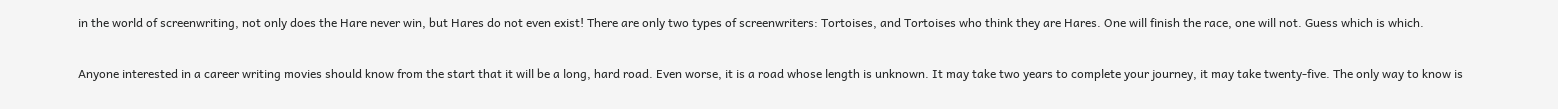in the world of screenwriting, not only does the Hare never win, but Hares do not even exist! There are only two types of screenwriters: Tortoises, and Tortoises who think they are Hares. One will finish the race, one will not. Guess which is which.

Anyone interested in a career writing movies should know from the start that it will be a long, hard road. Even worse, it is a road whose length is unknown. It may take two years to complete your journey, it may take twenty-five. The only way to know is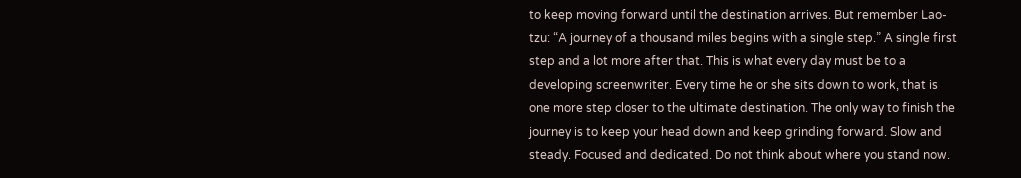to keep moving forward until the destination arrives. But remember Lao-tzu: “A journey of a thousand miles begins with a single step.” A single first step and a lot more after that. This is what every day must be to a developing screenwriter. Every time he or she sits down to work, that is one more step closer to the ultimate destination. The only way to finish the journey is to keep your head down and keep grinding forward. Slow and steady. Focused and dedicated. Do not think about where you stand now.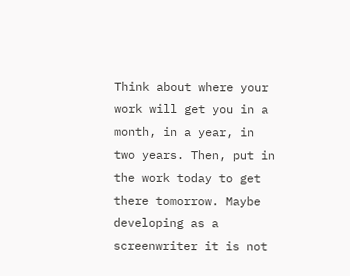Think about where your work will get you in a month, in a year, in two years. Then, put in the work today to get there tomorrow. Maybe developing as a screenwriter it is not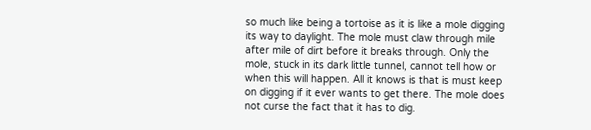so much like being a tortoise as it is like a mole digging its way to daylight. The mole must claw through mile after mile of dirt before it breaks through. Only the mole, stuck in its dark little tunnel, cannot tell how or when this will happen. All it knows is that is must keep on digging if it ever wants to get there. The mole does not curse the fact that it has to dig.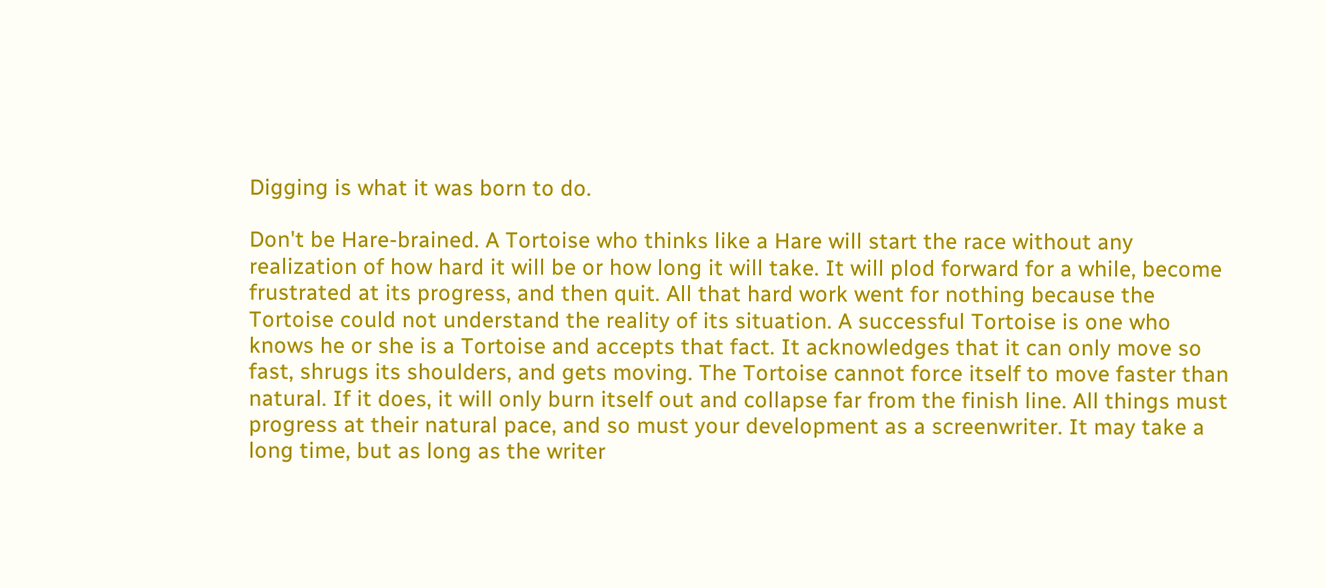Digging is what it was born to do.

Don't be Hare-brained. A Tortoise who thinks like a Hare will start the race without any realization of how hard it will be or how long it will take. It will plod forward for a while, become frustrated at its progress, and then quit. All that hard work went for nothing because the Tortoise could not understand the reality of its situation. A successful Tortoise is one who knows he or she is a Tortoise and accepts that fact. It acknowledges that it can only move so fast, shrugs its shoulders, and gets moving. The Tortoise cannot force itself to move faster than natural. If it does, it will only burn itself out and collapse far from the finish line. All things must progress at their natural pace, and so must your development as a screenwriter. It may take a long time, but as long as the writer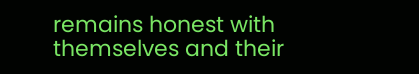remains honest with themselves and their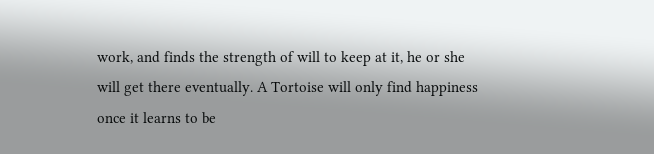work, and finds the strength of will to keep at it, he or she will get there eventually. A Tortoise will only find happiness once it learns to be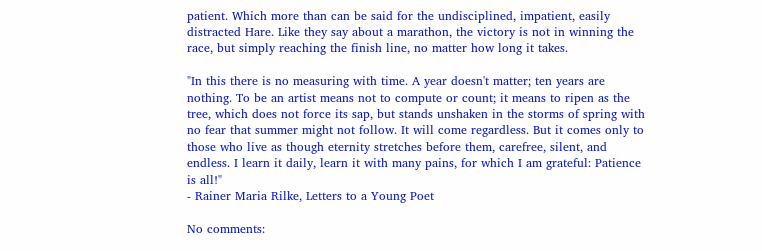patient. Which more than can be said for the undisciplined, impatient, easily distracted Hare. Like they say about a marathon, the victory is not in winning the race, but simply reaching the finish line, no matter how long it takes.

"In this there is no measuring with time. A year doesn't matter; ten years are nothing. To be an artist means not to compute or count; it means to ripen as the tree, which does not force its sap, but stands unshaken in the storms of spring with no fear that summer might not follow. It will come regardless. But it comes only to those who live as though eternity stretches before them, carefree, silent, and endless. I learn it daily, learn it with many pains, for which I am grateful: Patience is all!"
- Rainer Maria Rilke, Letters to a Young Poet

No comments: